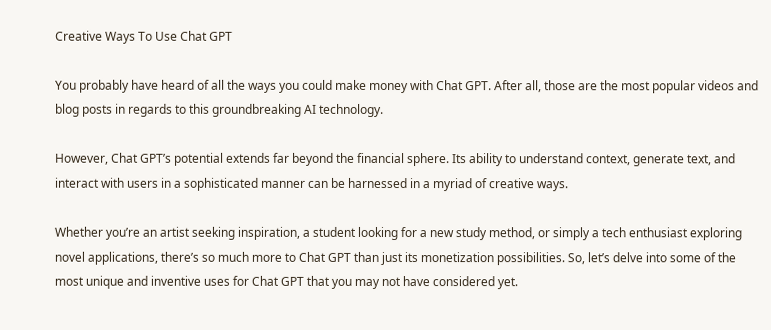Creative Ways To Use Chat GPT

You probably have heard of all the ways you could make money with Chat GPT. After all, those are the most popular videos and blog posts in regards to this groundbreaking AI technology.

However, Chat GPT’s potential extends far beyond the financial sphere. Its ability to understand context, generate text, and interact with users in a sophisticated manner can be harnessed in a myriad of creative ways.

Whether you’re an artist seeking inspiration, a student looking for a new study method, or simply a tech enthusiast exploring novel applications, there’s so much more to Chat GPT than just its monetization possibilities. So, let’s delve into some of the most unique and inventive uses for Chat GPT that you may not have considered yet.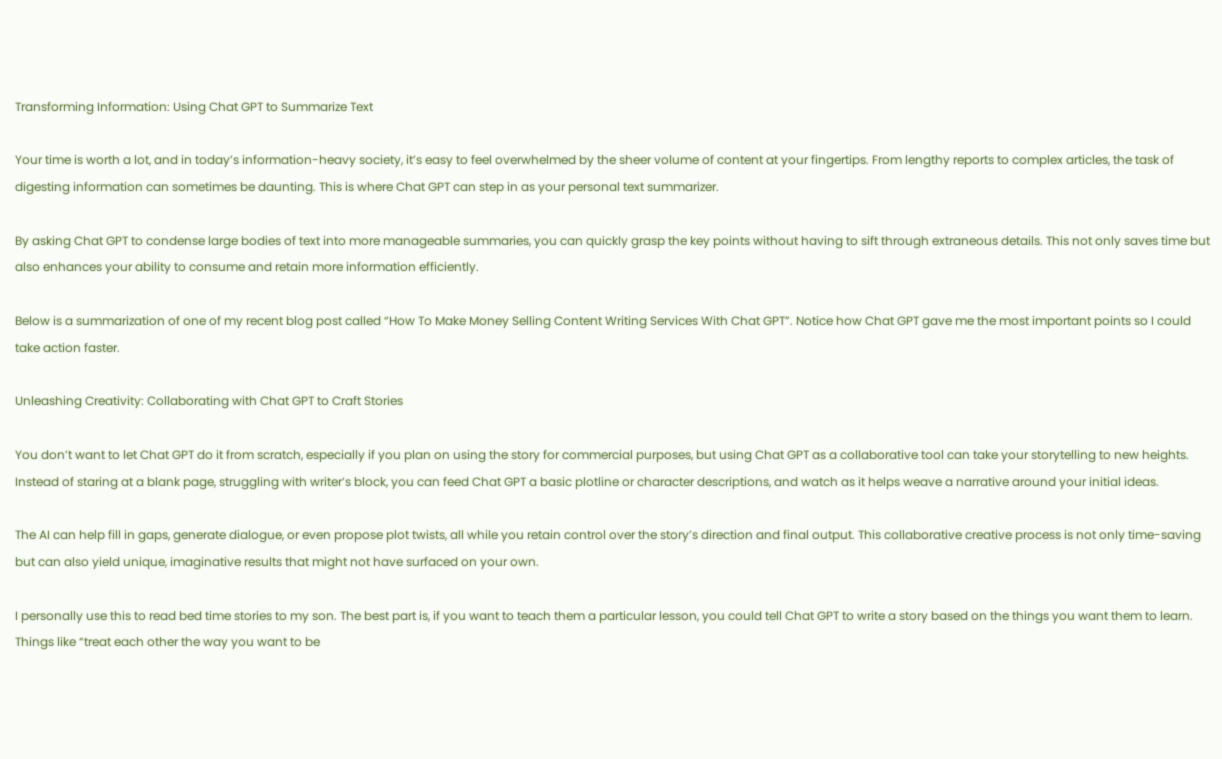Transforming Information: Using Chat GPT to Summarize Text

Your time is worth a lot, and in today’s information-heavy society, it’s easy to feel overwhelmed by the sheer volume of content at your fingertips. From lengthy reports to complex articles, the task of digesting information can sometimes be daunting. This is where Chat GPT can step in as your personal text summarizer.

By asking Chat GPT to condense large bodies of text into more manageable summaries, you can quickly grasp the key points without having to sift through extraneous details. This not only saves time but also enhances your ability to consume and retain more information efficiently.

Below is a summarization of one of my recent blog post called “How To Make Money Selling Content Writing Services With Chat GPT”. Notice how Chat GPT gave me the most important points so I could take action faster.

Unleashing Creativity: Collaborating with Chat GPT to Craft Stories

You don’t want to let Chat GPT do it from scratch, especially if you plan on using the story for commercial purposes, but using Chat GPT as a collaborative tool can take your storytelling to new heights. Instead of staring at a blank page, struggling with writer’s block, you can feed Chat GPT a basic plotline or character descriptions, and watch as it helps weave a narrative around your initial ideas.

The AI can help fill in gaps, generate dialogue, or even propose plot twists, all while you retain control over the story’s direction and final output. This collaborative creative process is not only time-saving but can also yield unique, imaginative results that might not have surfaced on your own.

I personally use this to read bed time stories to my son. The best part is, if you want to teach them a particular lesson, you could tell Chat GPT to write a story based on the things you want them to learn. Things like “treat each other the way you want to be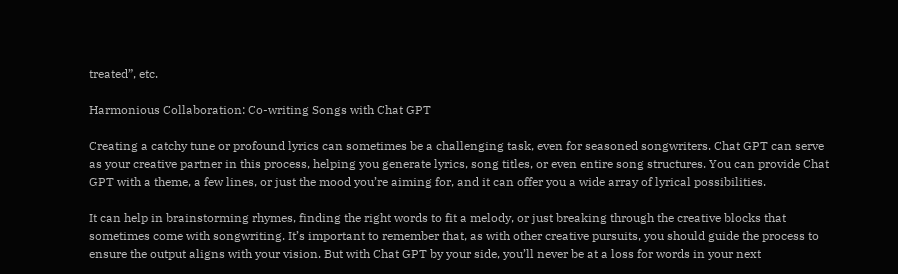treated”, etc.

Harmonious Collaboration: Co-writing Songs with Chat GPT

Creating a catchy tune or profound lyrics can sometimes be a challenging task, even for seasoned songwriters. Chat GPT can serve as your creative partner in this process, helping you generate lyrics, song titles, or even entire song structures. You can provide Chat GPT with a theme, a few lines, or just the mood you’re aiming for, and it can offer you a wide array of lyrical possibilities.

It can help in brainstorming rhymes, finding the right words to fit a melody, or just breaking through the creative blocks that sometimes come with songwriting. It’s important to remember that, as with other creative pursuits, you should guide the process to ensure the output aligns with your vision. But with Chat GPT by your side, you’ll never be at a loss for words in your next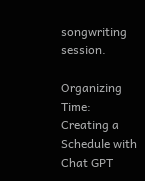songwriting session.

Organizing Time: Creating a Schedule with Chat GPT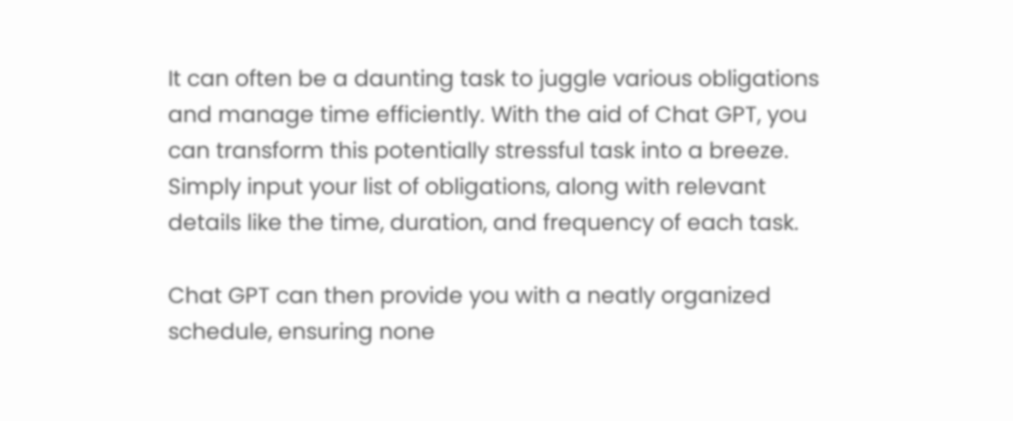It can often be a daunting task to juggle various obligations and manage time efficiently. With the aid of Chat GPT, you can transform this potentially stressful task into a breeze. Simply input your list of obligations, along with relevant details like the time, duration, and frequency of each task.

Chat GPT can then provide you with a neatly organized schedule, ensuring none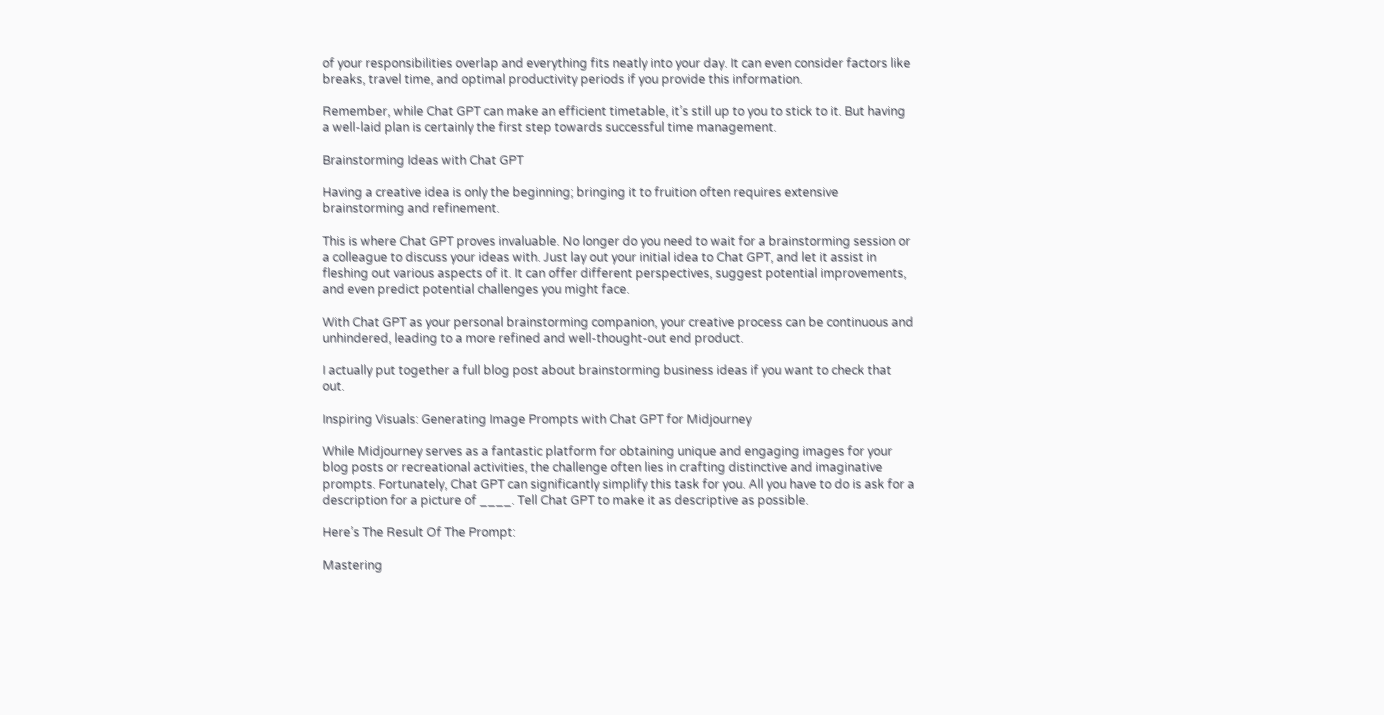of your responsibilities overlap and everything fits neatly into your day. It can even consider factors like breaks, travel time, and optimal productivity periods if you provide this information.

Remember, while Chat GPT can make an efficient timetable, it’s still up to you to stick to it. But having a well-laid plan is certainly the first step towards successful time management.

Brainstorming Ideas with Chat GPT

Having a creative idea is only the beginning; bringing it to fruition often requires extensive brainstorming and refinement.

This is where Chat GPT proves invaluable. No longer do you need to wait for a brainstorming session or a colleague to discuss your ideas with. Just lay out your initial idea to Chat GPT, and let it assist in fleshing out various aspects of it. It can offer different perspectives, suggest potential improvements, and even predict potential challenges you might face.

With Chat GPT as your personal brainstorming companion, your creative process can be continuous and unhindered, leading to a more refined and well-thought-out end product.

I actually put together a full blog post about brainstorming business ideas if you want to check that out.

Inspiring Visuals: Generating Image Prompts with Chat GPT for Midjourney

While Midjourney serves as a fantastic platform for obtaining unique and engaging images for your blog posts or recreational activities, the challenge often lies in crafting distinctive and imaginative prompts. Fortunately, Chat GPT can significantly simplify this task for you. All you have to do is ask for a description for a picture of ____. Tell Chat GPT to make it as descriptive as possible.

Here’s The Result Of The Prompt:

Mastering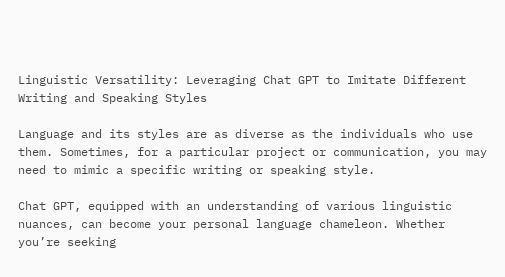Linguistic Versatility: Leveraging Chat GPT to Imitate Different Writing and Speaking Styles

Language and its styles are as diverse as the individuals who use them. Sometimes, for a particular project or communication, you may need to mimic a specific writing or speaking style.

Chat GPT, equipped with an understanding of various linguistic nuances, can become your personal language chameleon. Whether you’re seeking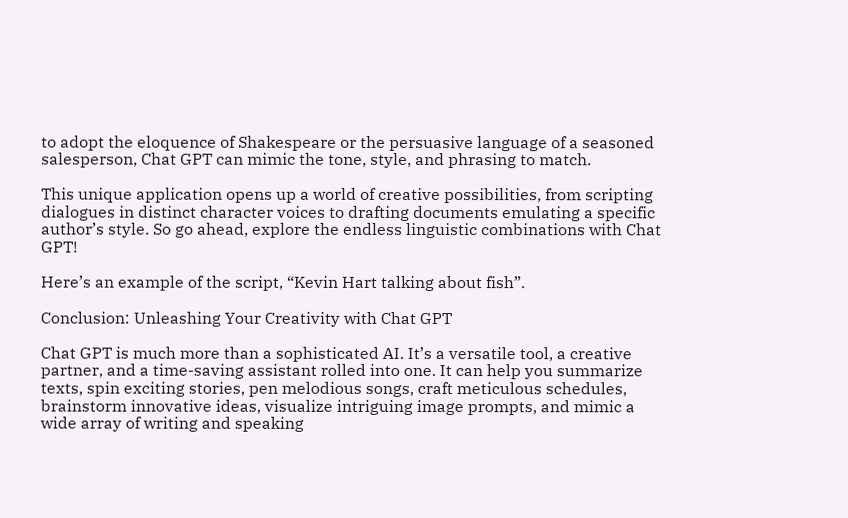to adopt the eloquence of Shakespeare or the persuasive language of a seasoned salesperson, Chat GPT can mimic the tone, style, and phrasing to match.

This unique application opens up a world of creative possibilities, from scripting dialogues in distinct character voices to drafting documents emulating a specific author’s style. So go ahead, explore the endless linguistic combinations with Chat GPT!

Here’s an example of the script, “Kevin Hart talking about fish”.

Conclusion: Unleashing Your Creativity with Chat GPT

Chat GPT is much more than a sophisticated AI. It’s a versatile tool, a creative partner, and a time-saving assistant rolled into one. It can help you summarize texts, spin exciting stories, pen melodious songs, craft meticulous schedules, brainstorm innovative ideas, visualize intriguing image prompts, and mimic a wide array of writing and speaking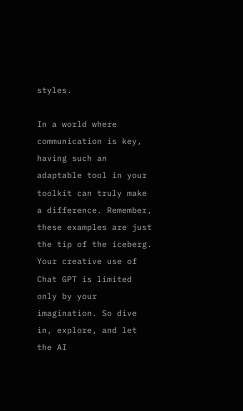styles.

In a world where communication is key, having such an adaptable tool in your toolkit can truly make a difference. Remember, these examples are just the tip of the iceberg. Your creative use of Chat GPT is limited only by your imagination. So dive in, explore, and let the AI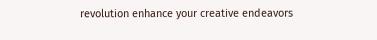revolution enhance your creative endeavors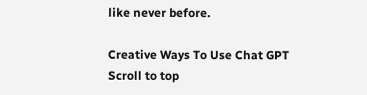like never before.

Creative Ways To Use Chat GPT
Scroll to top